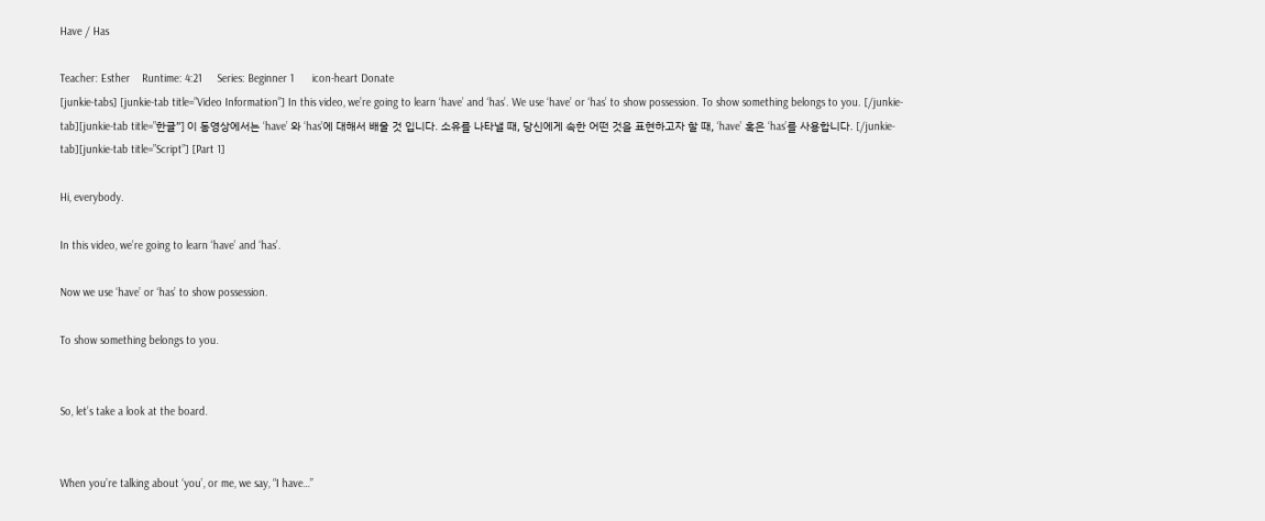Have / Has

Teacher: Esther    Runtime: 4:21     Series: Beginner 1      icon-heart Donate
[junkie-tabs] [junkie-tab title=”Video Information”] In this video, we’re going to learn ‘have’ and ‘has’. We use ‘have’ or ‘has’ to show possession. To show something belongs to you. [/junkie-tab][junkie-tab title=”한글”] 이 동영상에서는 ‘have’ 와 ‘has’에 대해서 배울 것 입니다. 소유를 나타낼 때, 당신에게 속한 어떤 것을 표현하고자 할 때, ‘have’ 혹은 ‘has’를 사용합니다. [/junkie-tab][junkie-tab title=”Script”] [Part 1]

Hi, everybody.

In this video, we’re going to learn ‘have’ and ‘has’.

Now we use ‘have’ or ‘has’ to show possession.

To show something belongs to you.


So, let’s take a look at the board.


When you’re talking about ‘you’, or me, we say, “I have…”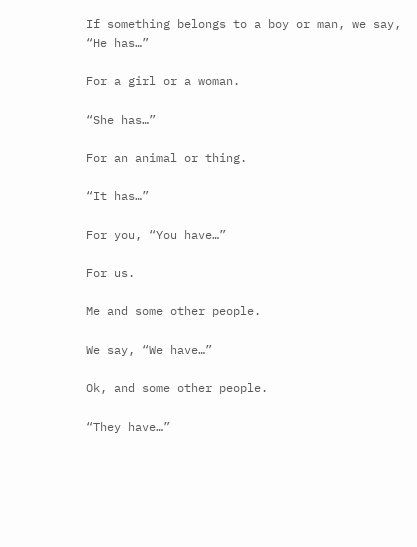If something belongs to a boy or man, we say, “He has…”

For a girl or a woman.

“She has…”

For an animal or thing.

“It has…”

For you, “You have…”

For us.

Me and some other people.

We say, “We have…”

Ok, and some other people.

“They have…”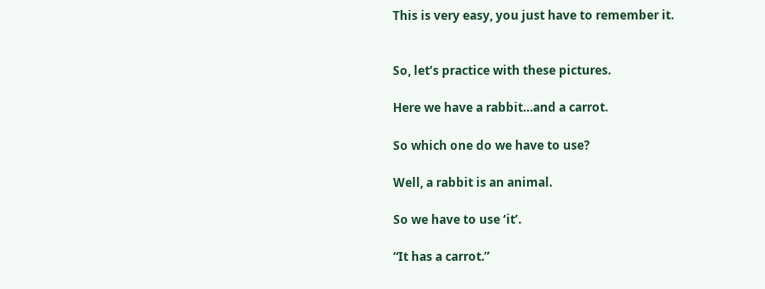This is very easy, you just have to remember it.


So, let’s practice with these pictures.

Here we have a rabbit…and a carrot.

So which one do we have to use?

Well, a rabbit is an animal.

So we have to use ‘it’.

“It has a carrot.”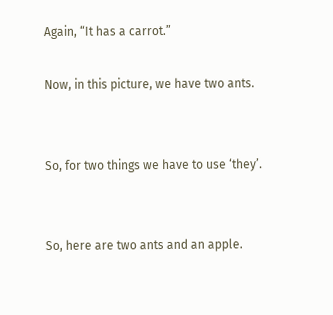Again, “It has a carrot.”

Now, in this picture, we have two ants.


So, for two things we have to use ‘they’.


So, here are two ants and an apple.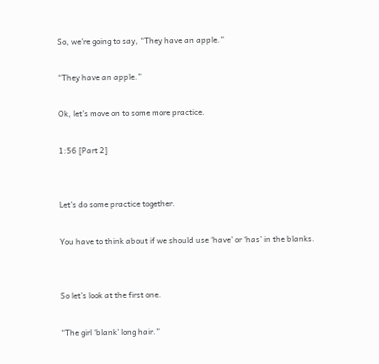So, we’re going to say, “They have an apple.”

“They have an apple.”

Ok, let’s move on to some more practice.

1:56 [Part 2]


Let’s do some practice together.

You have to think about if we should use ‘have’ or ‘has’ in the blanks.


So let’s look at the first one.

“The girl ‘blank’ long hair.”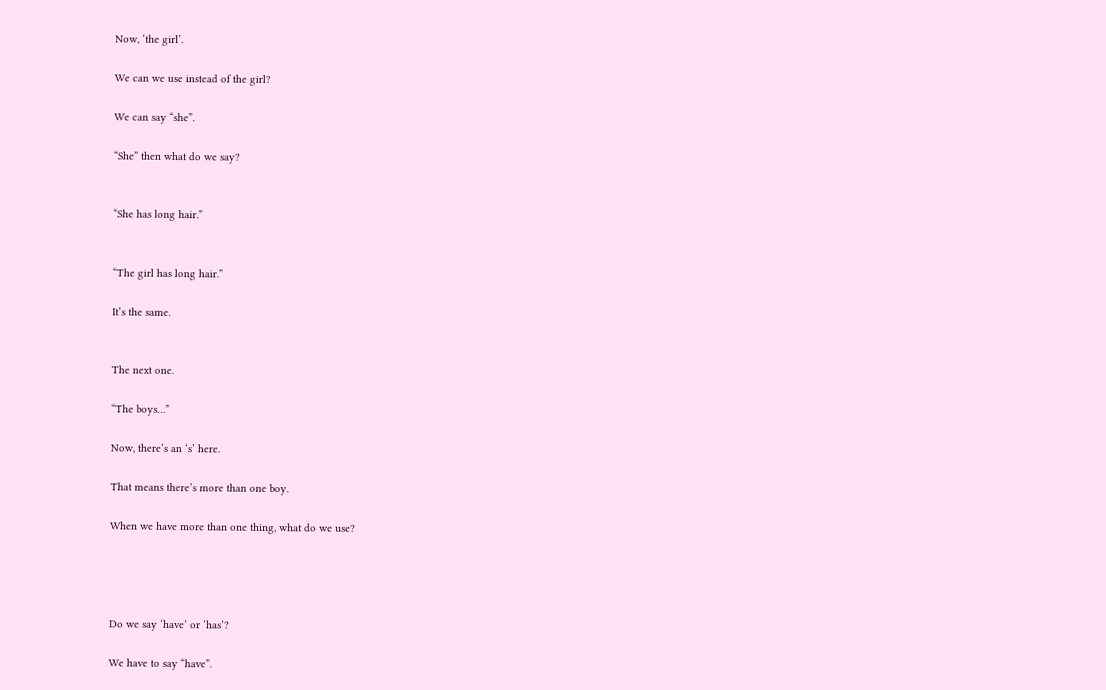Now, ‘the girl’.

We can we use instead of the girl?

We can say “she”.

“She” then what do we say?


“She has long hair.”


“The girl has long hair.”

It’s the same.


The next one.

“The boys…”

Now, there’s an ‘s’ here.

That means there’s more than one boy.

When we have more than one thing, what do we use?




Do we say ‘have’ or ‘has’?

We have to say “have”.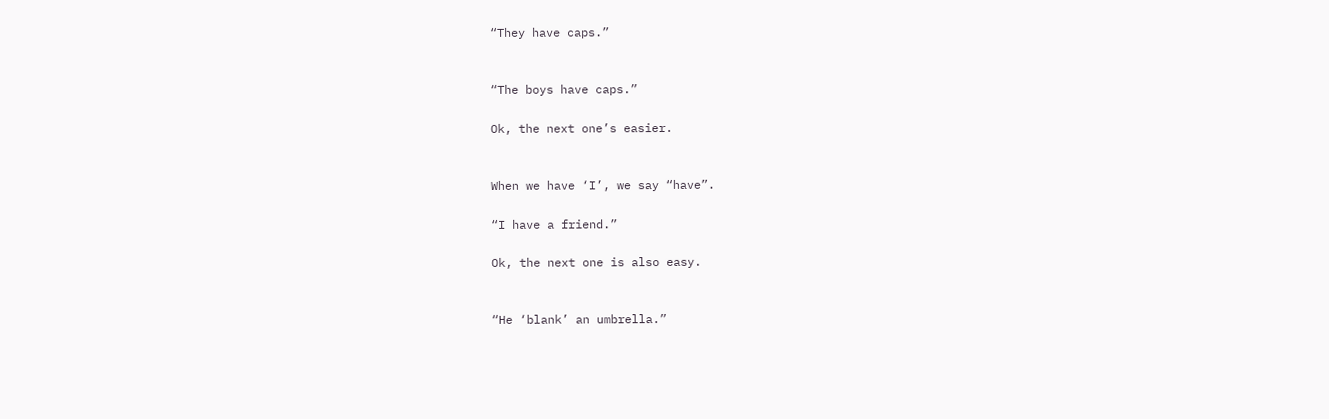“They have caps.”


“The boys have caps.”

Ok, the next one’s easier.


When we have ‘I’, we say “have”.

“I have a friend.”

Ok, the next one is also easy.


“He ‘blank’ an umbrella.”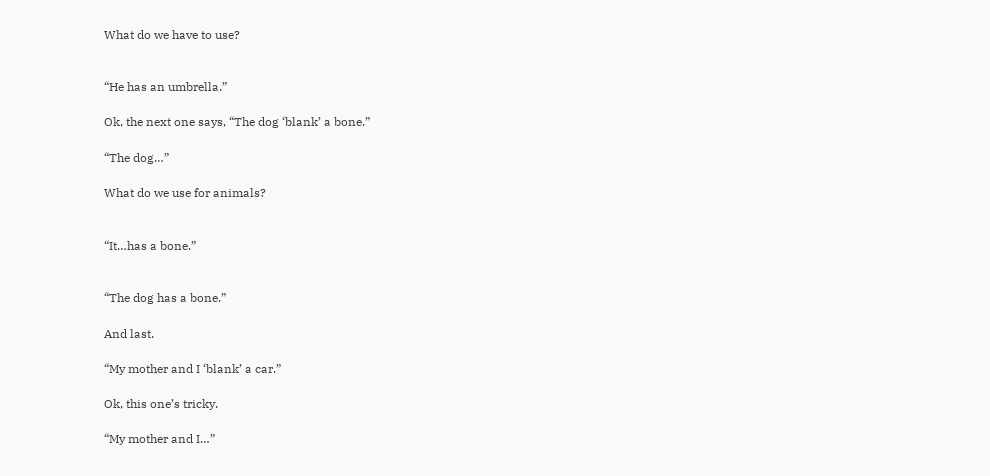What do we have to use?


“He has an umbrella.”

Ok, the next one says, “The dog ‘blank’ a bone.”

“The dog…”

What do we use for animals?


“It…has a bone.”


“The dog has a bone.”

And last.

“My mother and I ‘blank’ a car.”

Ok, this one’s tricky.

“My mother and I…”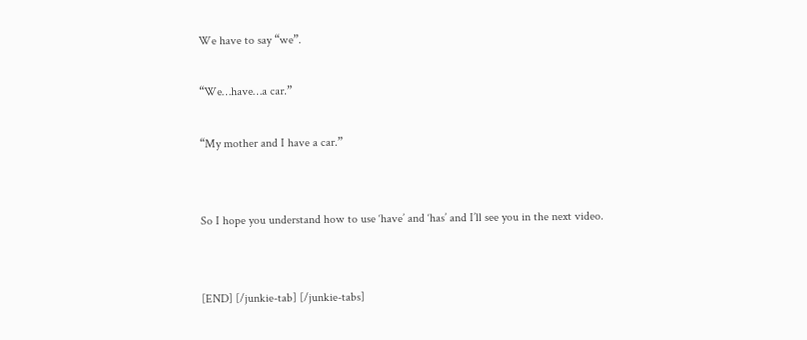We have to say “we”.

“We…have…a car.”

“My mother and I have a car.”


So I hope you understand how to use ‘have’ and ‘has’ and I’ll see you in the next video.


[END] [/junkie-tab] [/junkie-tabs]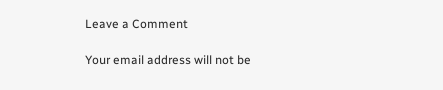Leave a Comment

Your email address will not be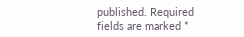published. Required fields are marked *